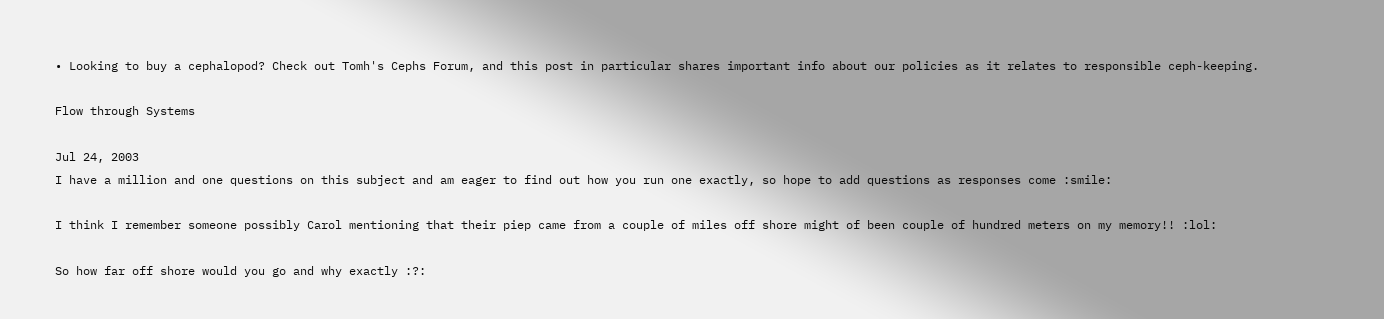• Looking to buy a cephalopod? Check out Tomh's Cephs Forum, and this post in particular shares important info about our policies as it relates to responsible ceph-keeping.

Flow through Systems

Jul 24, 2003
I have a million and one questions on this subject and am eager to find out how you run one exactly, so hope to add questions as responses come :smile:

I think I remember someone possibly Carol mentioning that their piep came from a couple of miles off shore might of been couple of hundred meters on my memory!! :lol:

So how far off shore would you go and why exactly :?: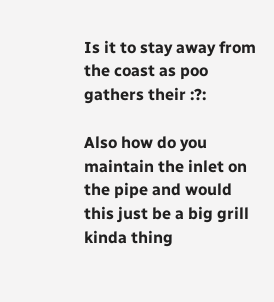Is it to stay away from the coast as poo gathers their :?:

Also how do you maintain the inlet on the pipe and would this just be a big grill kinda thing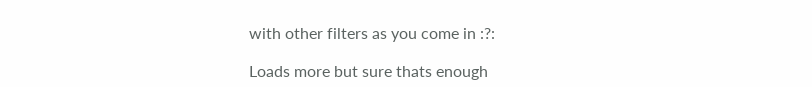with other filters as you come in :?:

Loads more but sure thats enough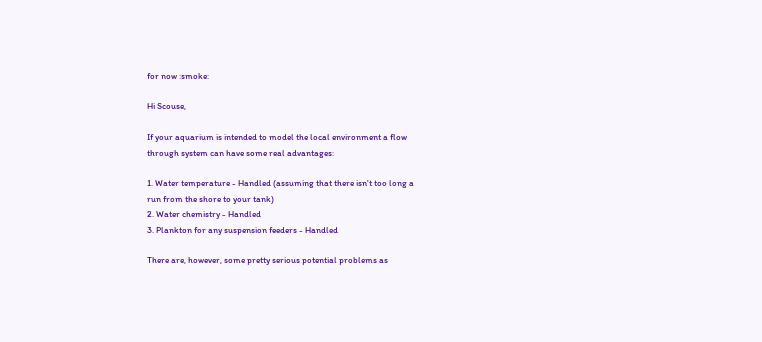for now :smoke:

Hi Scouse,

If your aquarium is intended to model the local environment a flow
through system can have some real advantages:

1. Water temperature - Handled (assuming that there isn't too long a
run from the shore to your tank)
2. Water chemistry - Handled
3. Plankton for any suspension feeders - Handled

There are, however, some pretty serious potential problems as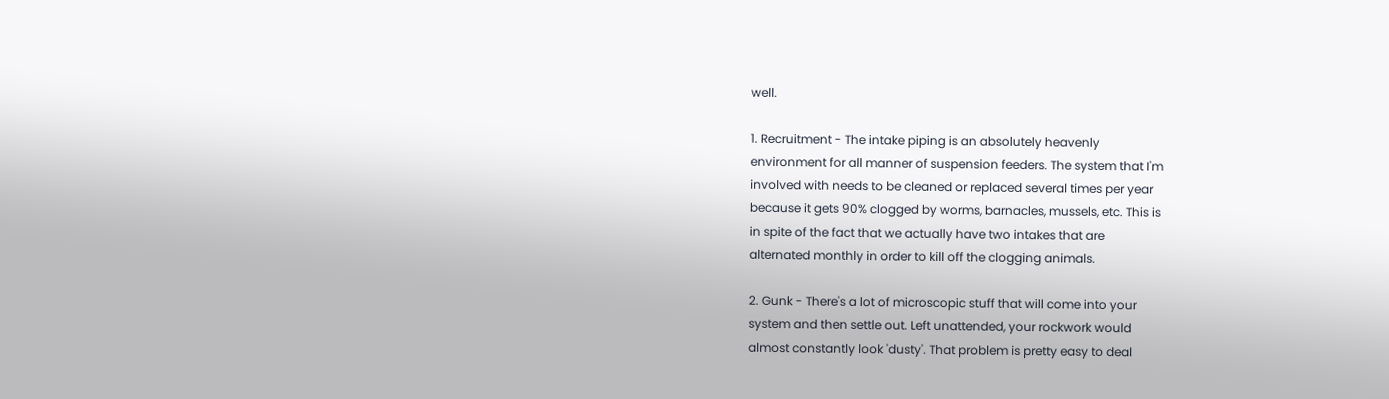well.

1. Recruitment - The intake piping is an absolutely heavenly
environment for all manner of suspension feeders. The system that I'm
involved with needs to be cleaned or replaced several times per year
because it gets 90% clogged by worms, barnacles, mussels, etc. This is
in spite of the fact that we actually have two intakes that are
alternated monthly in order to kill off the clogging animals.

2. Gunk - There's a lot of microscopic stuff that will come into your
system and then settle out. Left unattended, your rockwork would
almost constantly look 'dusty'. That problem is pretty easy to deal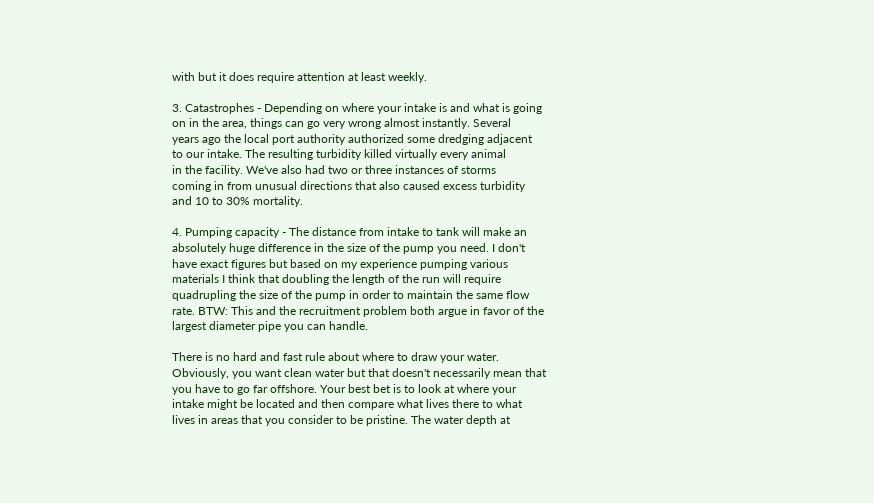with but it does require attention at least weekly.

3. Catastrophes - Depending on where your intake is and what is going
on in the area, things can go very wrong almost instantly. Several
years ago the local port authority authorized some dredging adjacent
to our intake. The resulting turbidity killed virtually every animal
in the facility. We've also had two or three instances of storms
coming in from unusual directions that also caused excess turbidity
and 10 to 30% mortality.

4. Pumping capacity - The distance from intake to tank will make an
absolutely huge difference in the size of the pump you need. I don't
have exact figures but based on my experience pumping various
materials I think that doubling the length of the run will require
quadrupling the size of the pump in order to maintain the same flow
rate. BTW: This and the recruitment problem both argue in favor of the
largest diameter pipe you can handle.

There is no hard and fast rule about where to draw your water.
Obviously, you want clean water but that doesn't necessarily mean that
you have to go far offshore. Your best bet is to look at where your
intake might be located and then compare what lives there to what
lives in areas that you consider to be pristine. The water depth at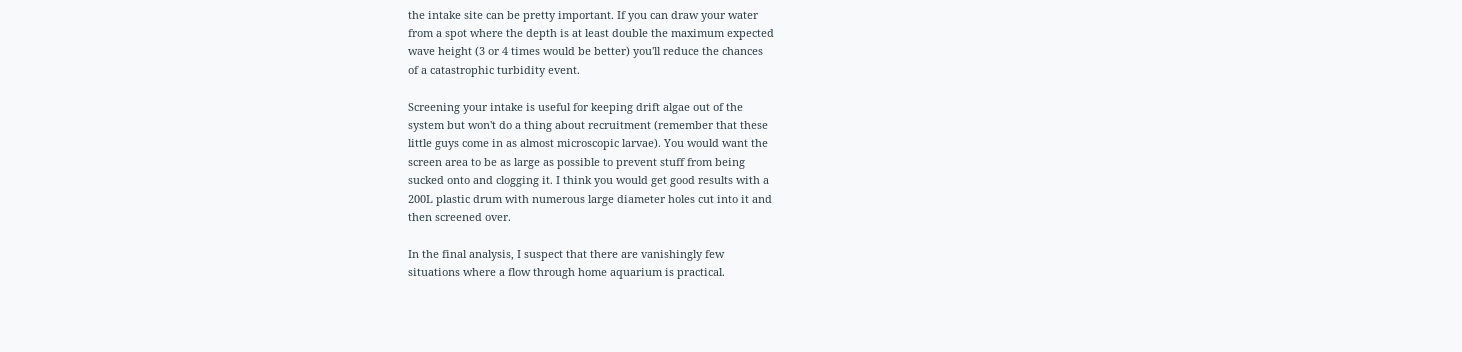the intake site can be pretty important. If you can draw your water
from a spot where the depth is at least double the maximum expected
wave height (3 or 4 times would be better) you'll reduce the chances
of a catastrophic turbidity event.

Screening your intake is useful for keeping drift algae out of the
system but won't do a thing about recruitment (remember that these
little guys come in as almost microscopic larvae). You would want the
screen area to be as large as possible to prevent stuff from being
sucked onto and clogging it. I think you would get good results with a
200L plastic drum with numerous large diameter holes cut into it and
then screened over.

In the final analysis, I suspect that there are vanishingly few
situations where a flow through home aquarium is practical.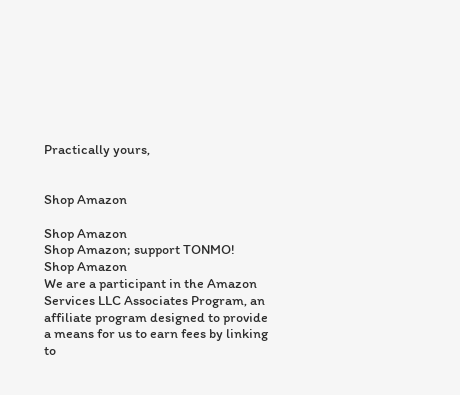Practically yours,


Shop Amazon

Shop Amazon
Shop Amazon; support TONMO!
Shop Amazon
We are a participant in the Amazon Services LLC Associates Program, an affiliate program designed to provide a means for us to earn fees by linking to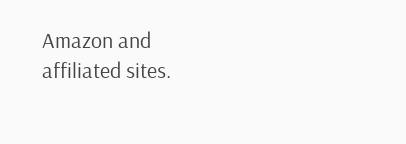Amazon and affiliated sites.